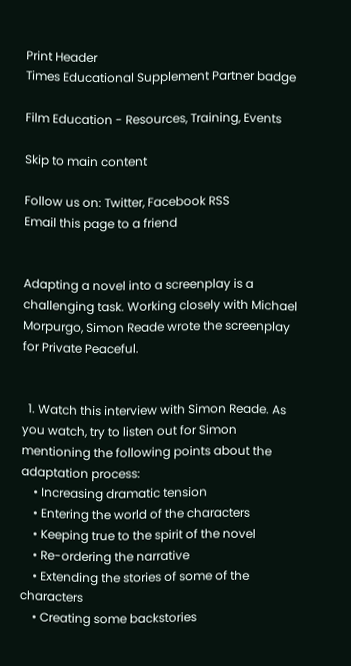Print Header
Times Educational Supplement Partner badge

Film Education - Resources, Training, Events

Skip to main content

Follow us on: Twitter, Facebook RSS
Email this page to a friend


Adapting a novel into a screenplay is a challenging task. Working closely with Michael Morpurgo, Simon Reade wrote the screenplay for Private Peaceful.


  1. Watch this interview with Simon Reade. As you watch, try to listen out for Simon mentioning the following points about the adaptation process:
    • Increasing dramatic tension
    • Entering the world of the characters
    • Keeping true to the spirit of the novel
    • Re-ordering the narrative
    • Extending the stories of some of the characters
    • Creating some backstories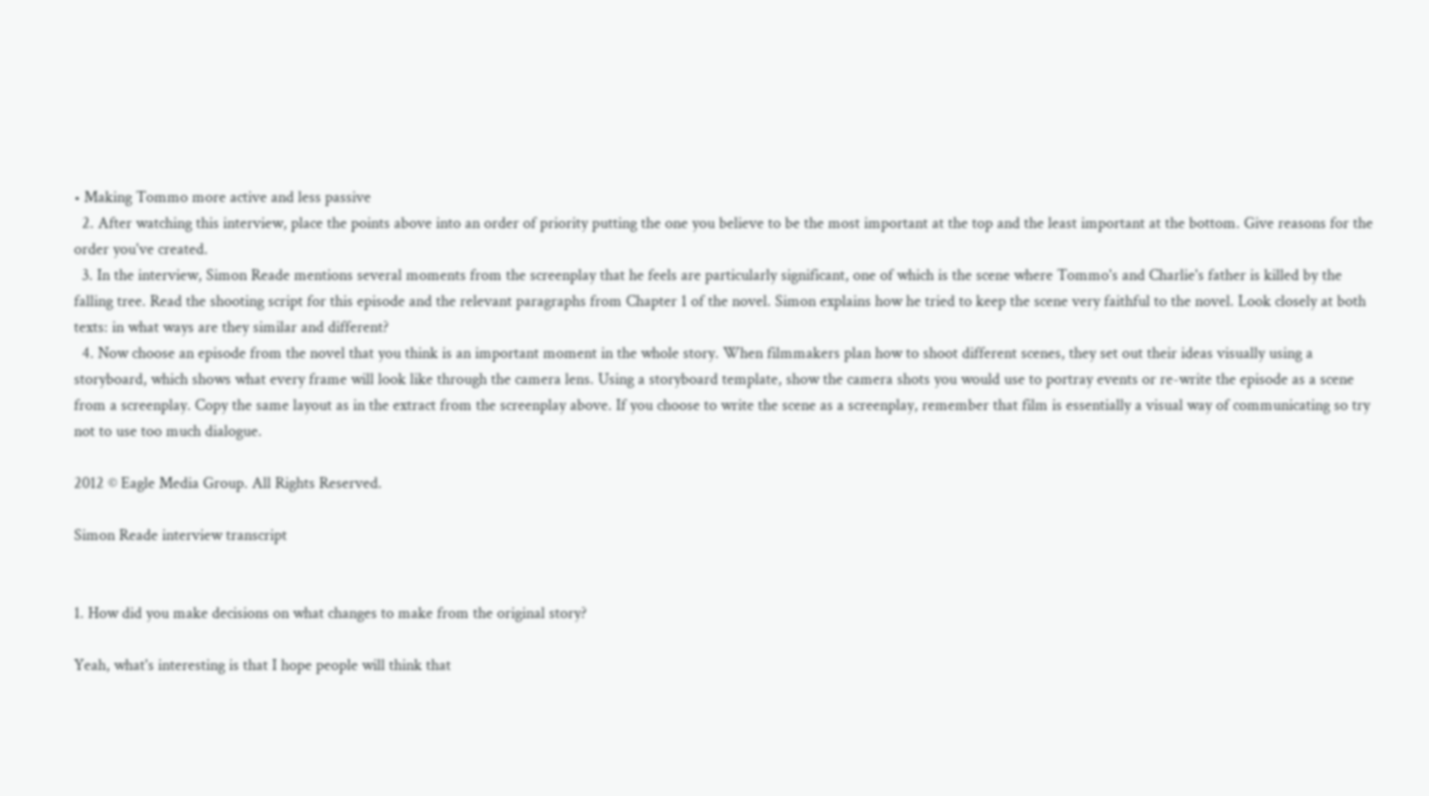• Making Tommo more active and less passive
  2. After watching this interview, place the points above into an order of priority putting the one you believe to be the most important at the top and the least important at the bottom. Give reasons for the order you've created.
  3. In the interview, Simon Reade mentions several moments from the screenplay that he feels are particularly significant, one of which is the scene where Tommo's and Charlie's father is killed by the falling tree. Read the shooting script for this episode and the relevant paragraphs from Chapter 1 of the novel. Simon explains how he tried to keep the scene very faithful to the novel. Look closely at both texts: in what ways are they similar and different?
  4. Now choose an episode from the novel that you think is an important moment in the whole story. When filmmakers plan how to shoot different scenes, they set out their ideas visually using a storyboard, which shows what every frame will look like through the camera lens. Using a storyboard template, show the camera shots you would use to portray events or re-write the episode as a scene from a screenplay. Copy the same layout as in the extract from the screenplay above. If you choose to write the scene as a screenplay, remember that film is essentially a visual way of communicating so try not to use too much dialogue.

2012 © Eagle Media Group. All Rights Reserved.

Simon Reade interview transcript


1. How did you make decisions on what changes to make from the original story?

Yeah, what's interesting is that I hope people will think that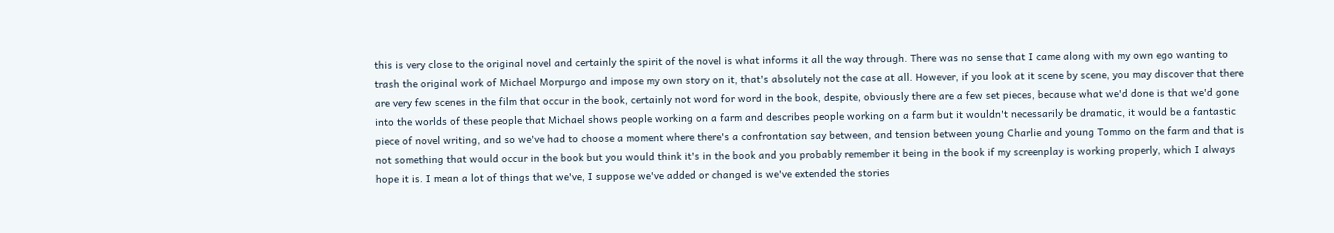this is very close to the original novel and certainly the spirit of the novel is what informs it all the way through. There was no sense that I came along with my own ego wanting to trash the original work of Michael Morpurgo and impose my own story on it, that's absolutely not the case at all. However, if you look at it scene by scene, you may discover that there are very few scenes in the film that occur in the book, certainly not word for word in the book, despite, obviously there are a few set pieces, because what we'd done is that we'd gone into the worlds of these people that Michael shows people working on a farm and describes people working on a farm but it wouldn't necessarily be dramatic, it would be a fantastic piece of novel writing, and so we've had to choose a moment where there's a confrontation say between, and tension between young Charlie and young Tommo on the farm and that is not something that would occur in the book but you would think it's in the book and you probably remember it being in the book if my screenplay is working properly, which I always hope it is. I mean a lot of things that we've, I suppose we've added or changed is we've extended the stories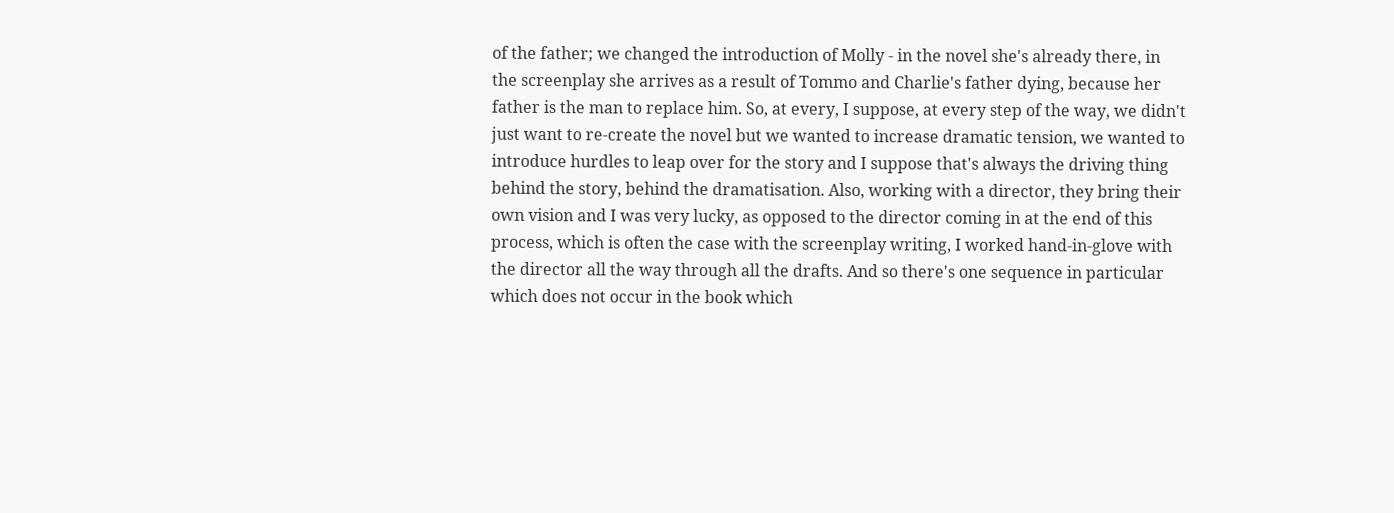of the father; we changed the introduction of Molly - in the novel she's already there, in the screenplay she arrives as a result of Tommo and Charlie's father dying, because her father is the man to replace him. So, at every, I suppose, at every step of the way, we didn't just want to re-create the novel but we wanted to increase dramatic tension, we wanted to introduce hurdles to leap over for the story and I suppose that's always the driving thing behind the story, behind the dramatisation. Also, working with a director, they bring their own vision and I was very lucky, as opposed to the director coming in at the end of this process, which is often the case with the screenplay writing, I worked hand-in-glove with the director all the way through all the drafts. And so there's one sequence in particular which does not occur in the book which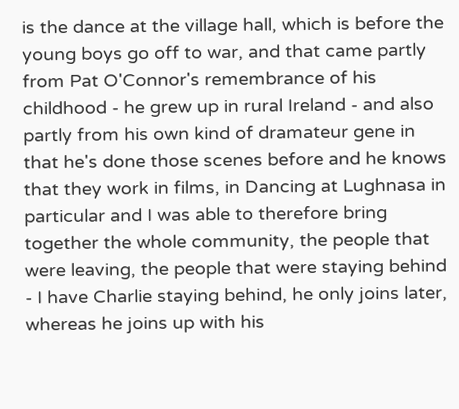is the dance at the village hall, which is before the young boys go off to war, and that came partly from Pat O'Connor's remembrance of his childhood - he grew up in rural Ireland - and also partly from his own kind of dramateur gene in that he's done those scenes before and he knows that they work in films, in Dancing at Lughnasa in particular and I was able to therefore bring together the whole community, the people that were leaving, the people that were staying behind - I have Charlie staying behind, he only joins later, whereas he joins up with his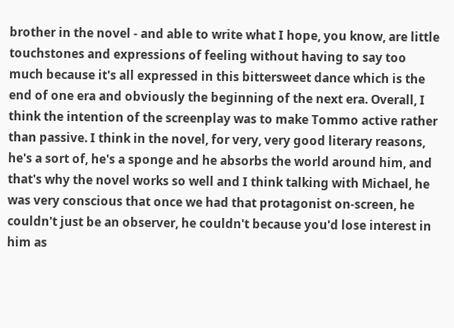brother in the novel - and able to write what I hope, you know, are little touchstones and expressions of feeling without having to say too much because it's all expressed in this bittersweet dance which is the end of one era and obviously the beginning of the next era. Overall, I think the intention of the screenplay was to make Tommo active rather than passive. I think in the novel, for very, very good literary reasons, he's a sort of, he's a sponge and he absorbs the world around him, and that's why the novel works so well and I think talking with Michael, he was very conscious that once we had that protagonist on-screen, he couldn't just be an observer, he couldn't because you'd lose interest in him as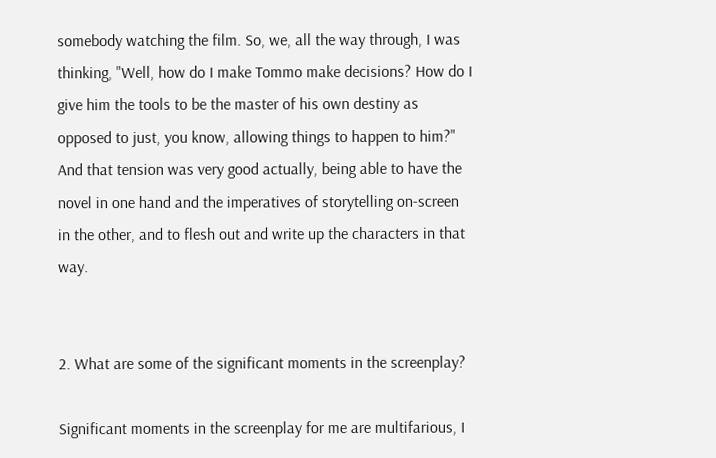somebody watching the film. So, we, all the way through, I was thinking, "Well, how do I make Tommo make decisions? How do I give him the tools to be the master of his own destiny as opposed to just, you know, allowing things to happen to him?" And that tension was very good actually, being able to have the novel in one hand and the imperatives of storytelling on-screen in the other, and to flesh out and write up the characters in that way.


2. What are some of the significant moments in the screenplay?

Significant moments in the screenplay for me are multifarious, I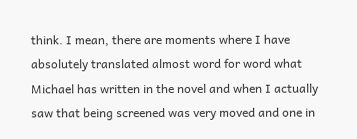think. I mean, there are moments where I have absolutely translated almost word for word what Michael has written in the novel and when I actually saw that being screened was very moved and one in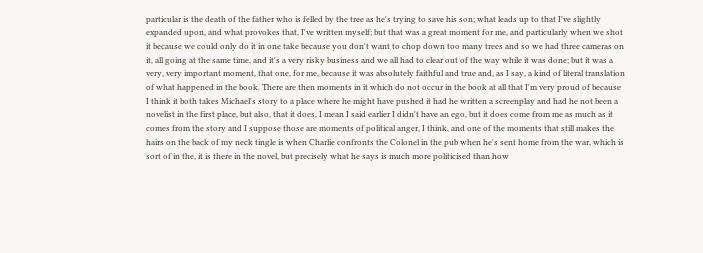particular is the death of the father who is felled by the tree as he's trying to save his son; what leads up to that I've slightly expanded upon, and what provokes that, I've written myself; but that was a great moment for me, and particularly when we shot it because we could only do it in one take because you don't want to chop down too many trees and so we had three cameras on it, all going at the same time, and it's a very risky business and we all had to clear out of the way while it was done; but it was a very, very important moment, that one, for me, because it was absolutely faithful and true and, as I say, a kind of literal translation of what happened in the book. There are then moments in it which do not occur in the book at all that I'm very proud of because I think it both takes Michael's story to a place where he might have pushed it had he written a screenplay and had he not been a novelist in the first place, but also, that it does, I mean I said earlier I didn't have an ego, but it does come from me as much as it comes from the story and I suppose those are moments of political anger, I think, and one of the moments that still makes the hairs on the back of my neck tingle is when Charlie confronts the Colonel in the pub when he's sent home from the war, which is sort of in the, it is there in the novel, but precisely what he says is much more politicised than how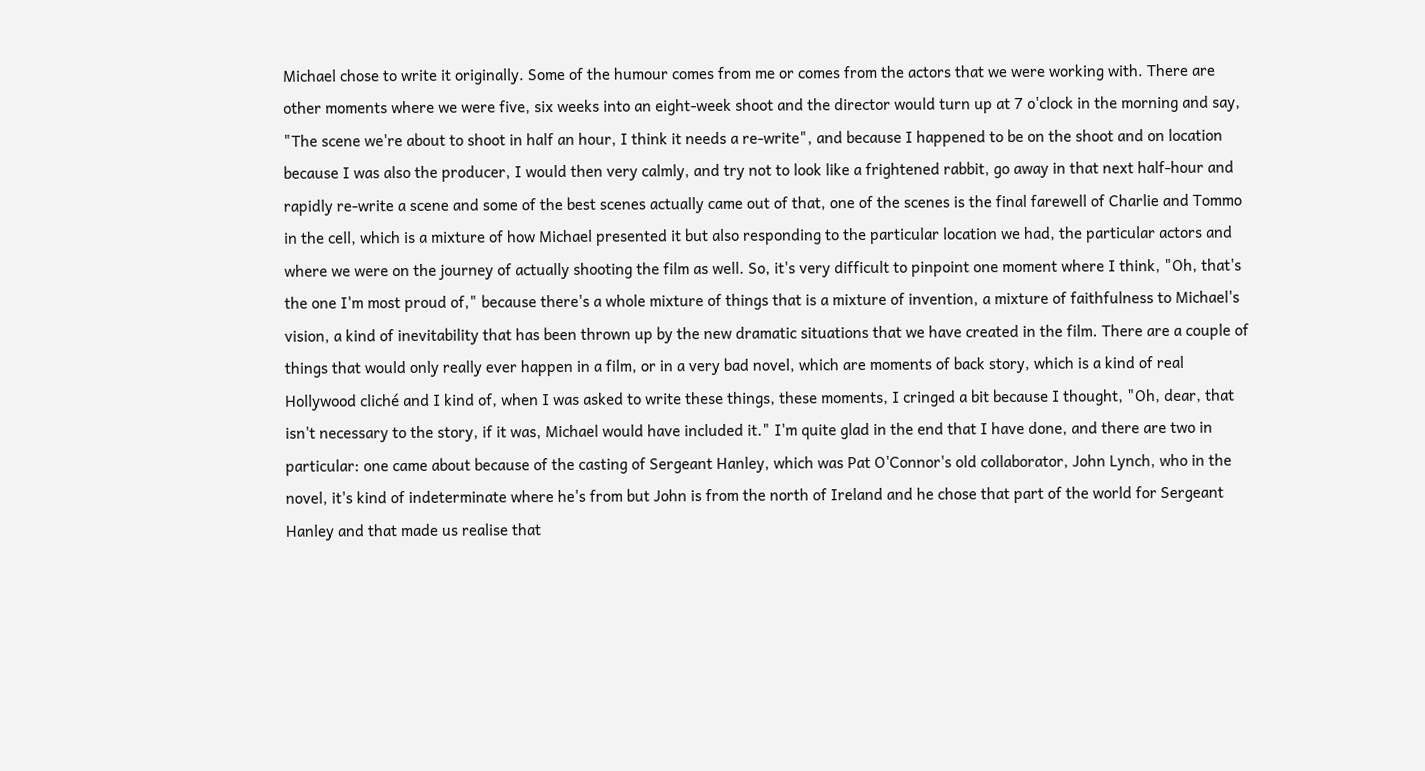Michael chose to write it originally. Some of the humour comes from me or comes from the actors that we were working with. There are other moments where we were five, six weeks into an eight-week shoot and the director would turn up at 7 o'clock in the morning and say, "The scene we're about to shoot in half an hour, I think it needs a re-write", and because I happened to be on the shoot and on location because I was also the producer, I would then very calmly, and try not to look like a frightened rabbit, go away in that next half-hour and rapidly re-write a scene and some of the best scenes actually came out of that, one of the scenes is the final farewell of Charlie and Tommo in the cell, which is a mixture of how Michael presented it but also responding to the particular location we had, the particular actors and where we were on the journey of actually shooting the film as well. So, it's very difficult to pinpoint one moment where I think, "Oh, that's the one I'm most proud of," because there's a whole mixture of things that is a mixture of invention, a mixture of faithfulness to Michael's vision, a kind of inevitability that has been thrown up by the new dramatic situations that we have created in the film. There are a couple of things that would only really ever happen in a film, or in a very bad novel, which are moments of back story, which is a kind of real Hollywood cliché and I kind of, when I was asked to write these things, these moments, I cringed a bit because I thought, "Oh, dear, that isn't necessary to the story, if it was, Michael would have included it." I'm quite glad in the end that I have done, and there are two in particular: one came about because of the casting of Sergeant Hanley, which was Pat O'Connor's old collaborator, John Lynch, who in the novel, it's kind of indeterminate where he's from but John is from the north of Ireland and he chose that part of the world for Sergeant Hanley and that made us realise that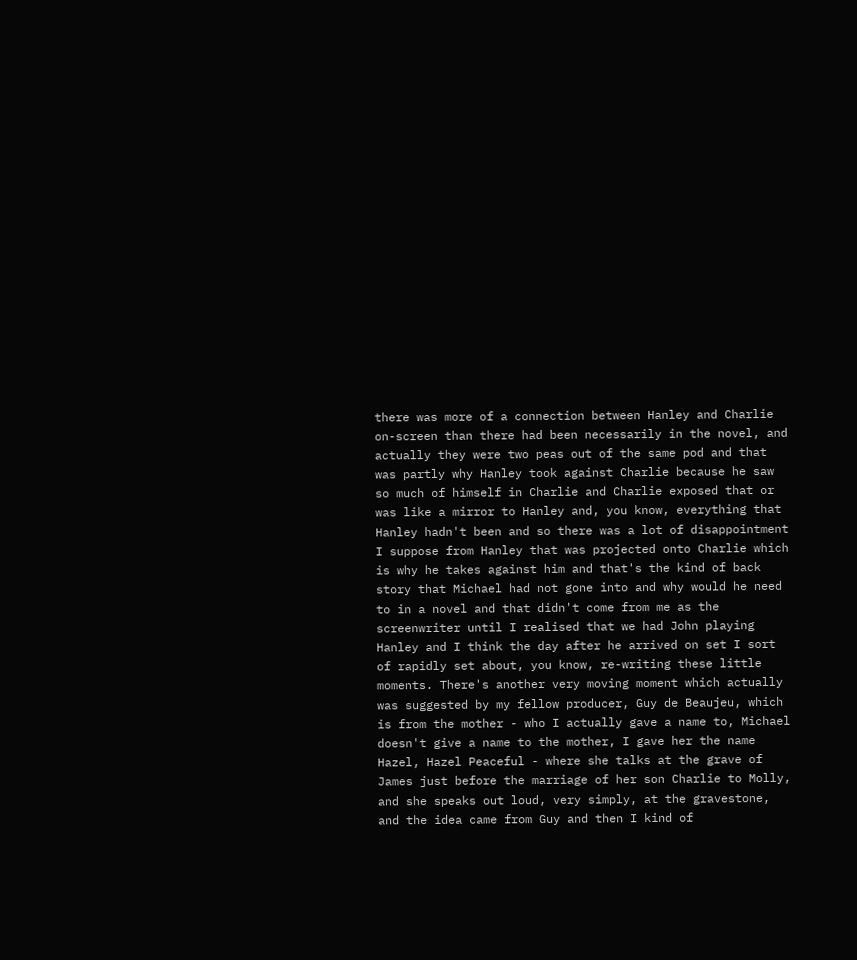there was more of a connection between Hanley and Charlie on-screen than there had been necessarily in the novel, and actually they were two peas out of the same pod and that was partly why Hanley took against Charlie because he saw so much of himself in Charlie and Charlie exposed that or was like a mirror to Hanley and, you know, everything that Hanley hadn't been and so there was a lot of disappointment I suppose from Hanley that was projected onto Charlie which is why he takes against him and that's the kind of back story that Michael had not gone into and why would he need to in a novel and that didn't come from me as the screenwriter until I realised that we had John playing Hanley and I think the day after he arrived on set I sort of rapidly set about, you know, re-writing these little moments. There's another very moving moment which actually was suggested by my fellow producer, Guy de Beaujeu, which is from the mother - who I actually gave a name to, Michael doesn't give a name to the mother, I gave her the name Hazel, Hazel Peaceful - where she talks at the grave of James just before the marriage of her son Charlie to Molly, and she speaks out loud, very simply, at the gravestone, and the idea came from Guy and then I kind of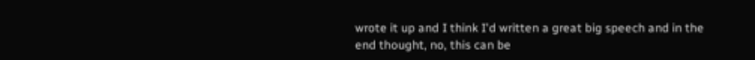wrote it up and I think I'd written a great big speech and in the end thought, no, this can be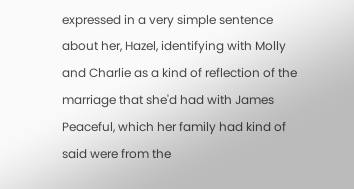expressed in a very simple sentence about her, Hazel, identifying with Molly and Charlie as a kind of reflection of the marriage that she'd had with James Peaceful, which her family had kind of said were from the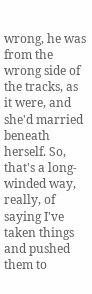wrong, he was from the wrong side of the tracks, as it were, and she'd married beneath herself. So, that's a long-winded way, really, of saying I've taken things and pushed them to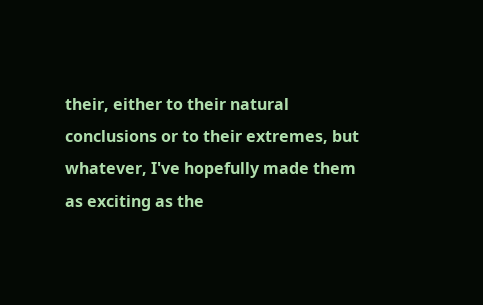their, either to their natural conclusions or to their extremes, but whatever, I've hopefully made them as exciting as the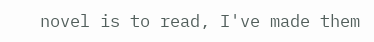novel is to read, I've made them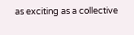as exciting as a collective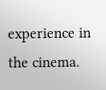experience in the cinema.